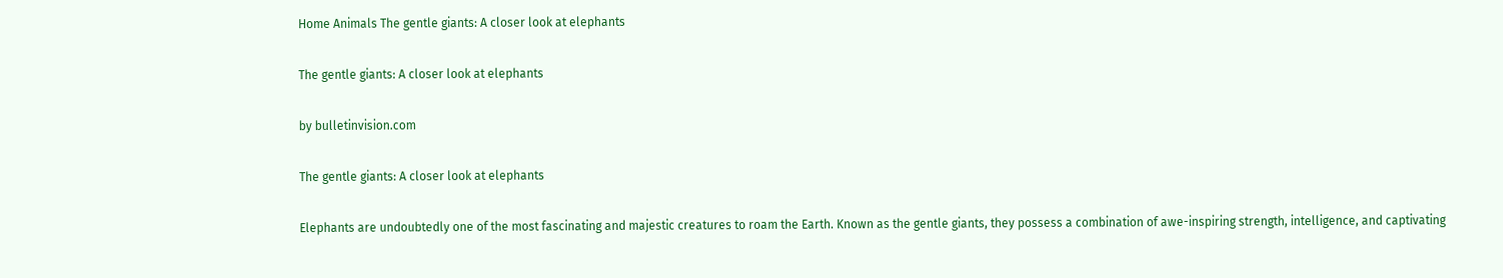Home Animals The gentle giants: A closer look at elephants

The gentle giants: A closer look at elephants

by bulletinvision.com

The gentle giants: A closer look at elephants

Elephants are undoubtedly one of the most fascinating and majestic creatures to roam the Earth. Known as the gentle giants, they possess a combination of awe-inspiring strength, intelligence, and captivating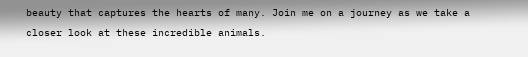beauty that captures the hearts of many. Join me on a journey as we take a closer look at these incredible animals.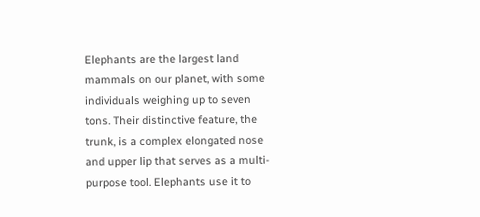Elephants are the largest land mammals on our planet, with some individuals weighing up to seven tons. Their distinctive feature, the trunk, is a complex elongated nose and upper lip that serves as a multi-purpose tool. Elephants use it to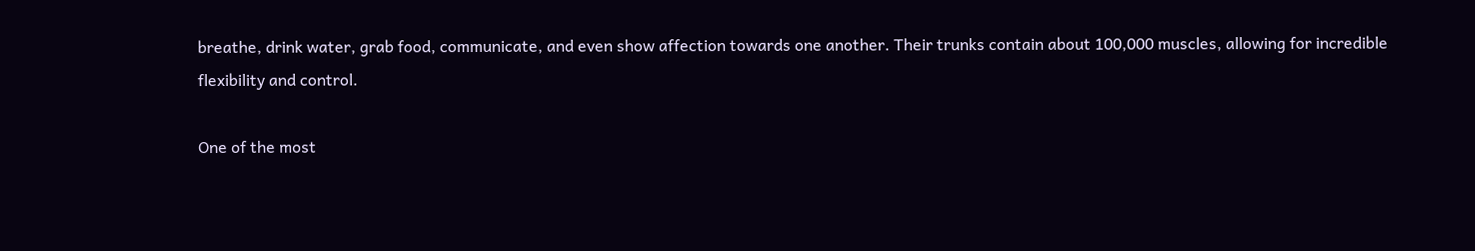breathe, drink water, grab food, communicate, and even show affection towards one another. Their trunks contain about 100,000 muscles, allowing for incredible flexibility and control.

One of the most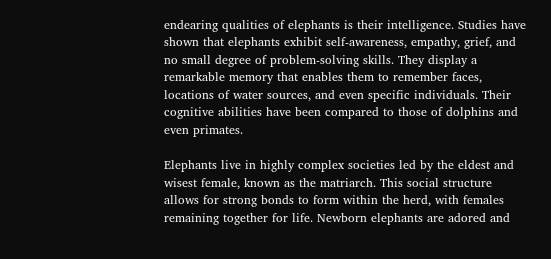endearing qualities of elephants is their intelligence. Studies have shown that elephants exhibit self-awareness, empathy, grief, and no small degree of problem-solving skills. They display a remarkable memory that enables them to remember faces, locations of water sources, and even specific individuals. Their cognitive abilities have been compared to those of dolphins and even primates.

Elephants live in highly complex societies led by the eldest and wisest female, known as the matriarch. This social structure allows for strong bonds to form within the herd, with females remaining together for life. Newborn elephants are adored and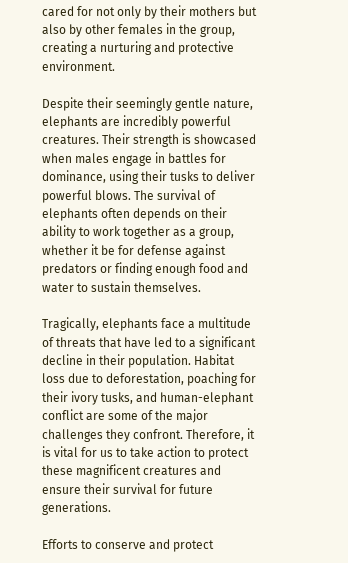cared for not only by their mothers but also by other females in the group, creating a nurturing and protective environment.

Despite their seemingly gentle nature, elephants are incredibly powerful creatures. Their strength is showcased when males engage in battles for dominance, using their tusks to deliver powerful blows. The survival of elephants often depends on their ability to work together as a group, whether it be for defense against predators or finding enough food and water to sustain themselves.

Tragically, elephants face a multitude of threats that have led to a significant decline in their population. Habitat loss due to deforestation, poaching for their ivory tusks, and human-elephant conflict are some of the major challenges they confront. Therefore, it is vital for us to take action to protect these magnificent creatures and ensure their survival for future generations.

Efforts to conserve and protect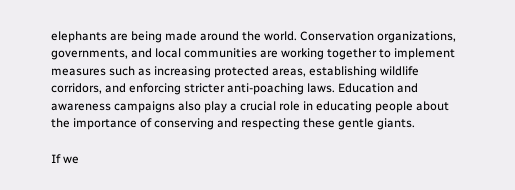elephants are being made around the world. Conservation organizations, governments, and local communities are working together to implement measures such as increasing protected areas, establishing wildlife corridors, and enforcing stricter anti-poaching laws. Education and awareness campaigns also play a crucial role in educating people about the importance of conserving and respecting these gentle giants.

If we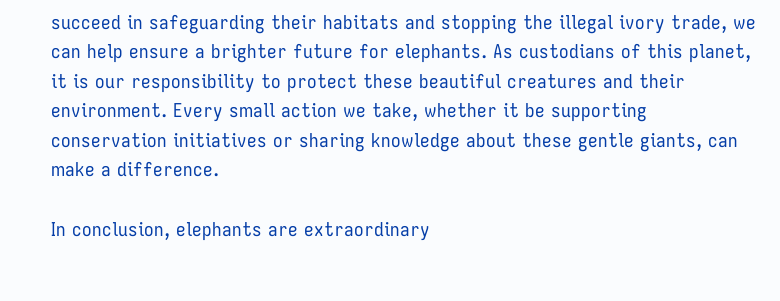succeed in safeguarding their habitats and stopping the illegal ivory trade, we can help ensure a brighter future for elephants. As custodians of this planet, it is our responsibility to protect these beautiful creatures and their environment. Every small action we take, whether it be supporting conservation initiatives or sharing knowledge about these gentle giants, can make a difference.

In conclusion, elephants are extraordinary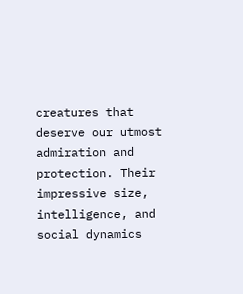creatures that deserve our utmost admiration and protection. Their impressive size, intelligence, and social dynamics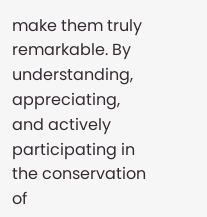make them truly remarkable. By understanding, appreciating, and actively participating in the conservation of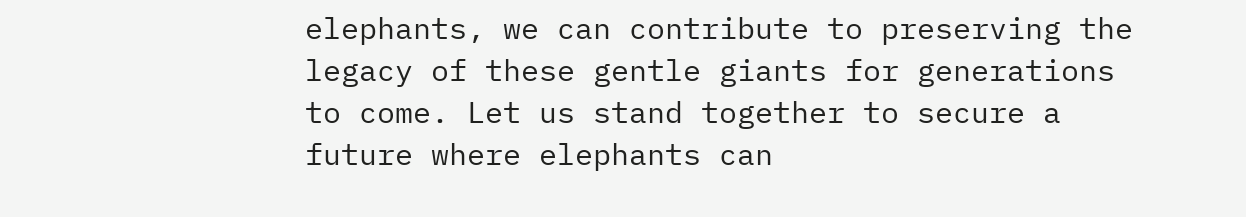elephants, we can contribute to preserving the legacy of these gentle giants for generations to come. Let us stand together to secure a future where elephants can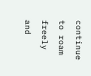continue to roam freely and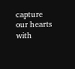capture our hearts with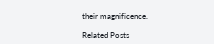their magnificence.

Related Posts